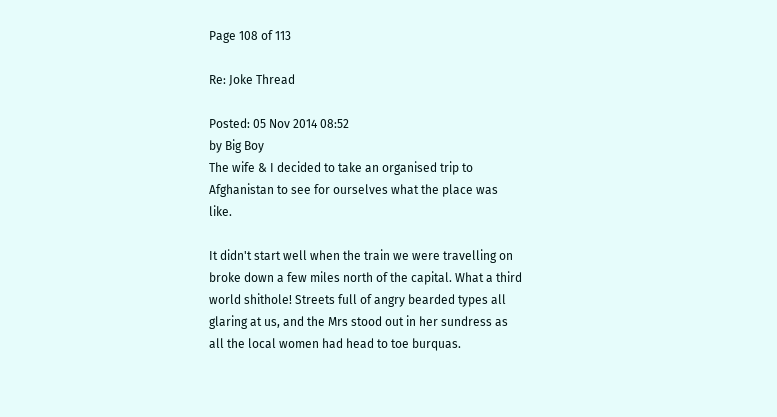Page 108 of 113

Re: Joke Thread

Posted: 05 Nov 2014 08:52
by Big Boy
The wife & I decided to take an organised trip to Afghanistan to see for ourselves what the place was like.

It didn't start well when the train we were travelling on broke down a few miles north of the capital. What a third world shithole! Streets full of angry bearded types all glaring at us, and the Mrs stood out in her sundress as all the local women had head to toe burquas.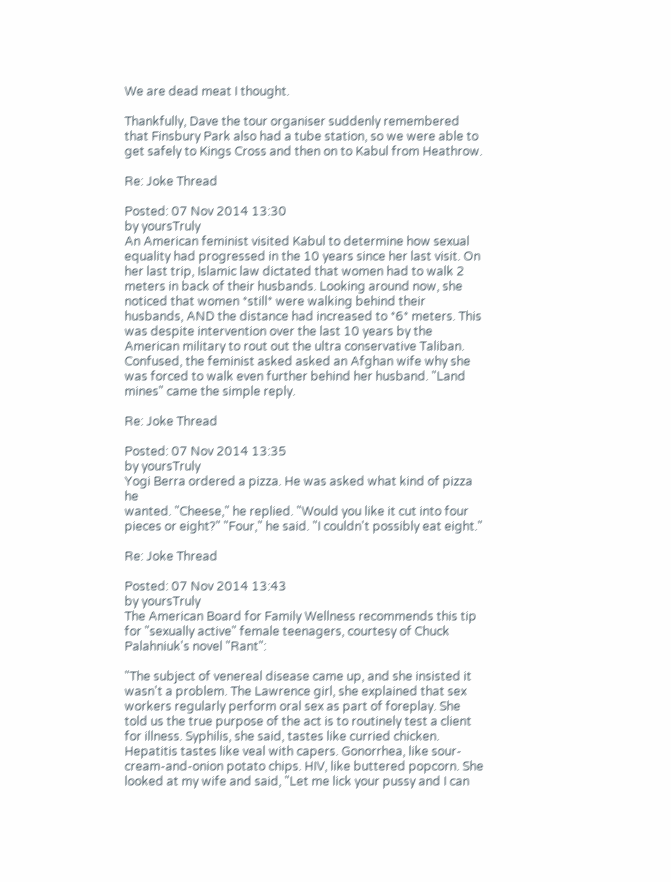We are dead meat I thought.

Thankfully, Dave the tour organiser suddenly remembered that Finsbury Park also had a tube station, so we were able to get safely to Kings Cross and then on to Kabul from Heathrow.

Re: Joke Thread

Posted: 07 Nov 2014 13:30
by yoursTruly
An American feminist visited Kabul to determine how sexual equality had progressed in the 10 years since her last visit. On her last trip, Islamic law dictated that women had to walk 2 meters in back of their husbands. Looking around now, she noticed that women *still* were walking behind their husbands, AND the distance had increased to *6* meters. This was despite intervention over the last 10 years by the American military to rout out the ultra conservative Taliban. Confused, the feminist asked asked an Afghan wife why she was forced to walk even further behind her husband. "Land mines" came the simple reply.

Re: Joke Thread

Posted: 07 Nov 2014 13:35
by yoursTruly
Yogi Berra ordered a pizza. He was asked what kind of pizza he
wanted. "Cheese," he replied. "Would you like it cut into four
pieces or eight?" "Four," he said. "I couldn't possibly eat eight."

Re: Joke Thread

Posted: 07 Nov 2014 13:43
by yoursTruly
The American Board for Family Wellness recommends this tip for "sexually active" female teenagers, courtesy of Chuck Palahniuk's novel "Rant":

"The subject of venereal disease came up, and she insisted it wasn't a problem. The Lawrence girl, she explained that sex workers regularly perform oral sex as part of foreplay. She told us the true purpose of the act is to routinely test a client for illness. Syphilis, she said, tastes like curried chicken. Hepatitis tastes like veal with capers. Gonorrhea, like sour-cream-and-onion potato chips. HIV, like buttered popcorn. She looked at my wife and said, "Let me lick your pussy and I can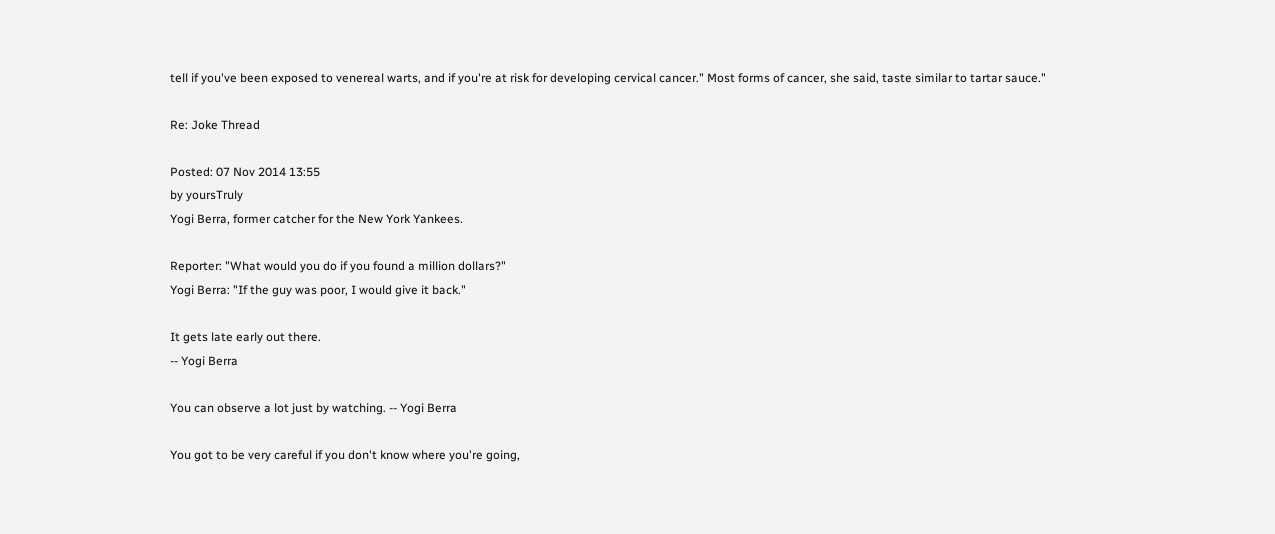tell if you've been exposed to venereal warts, and if you're at risk for developing cervical cancer." Most forms of cancer, she said, taste similar to tartar sauce."

Re: Joke Thread

Posted: 07 Nov 2014 13:55
by yoursTruly
Yogi Berra, former catcher for the New York Yankees.

Reporter: "What would you do if you found a million dollars?"
Yogi Berra: "If the guy was poor, I would give it back."

It gets late early out there.
-- Yogi Berra

You can observe a lot just by watching. -- Yogi Berra

You got to be very careful if you don't know where you're going,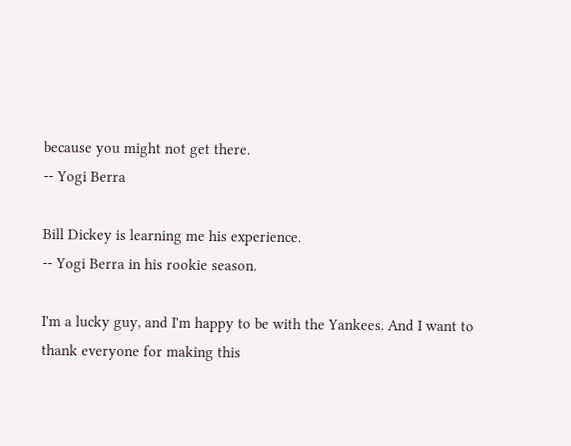because you might not get there.
-- Yogi Berra

Bill Dickey is learning me his experience.
-- Yogi Berra in his rookie season.

I'm a lucky guy, and I'm happy to be with the Yankees. And I want to
thank everyone for making this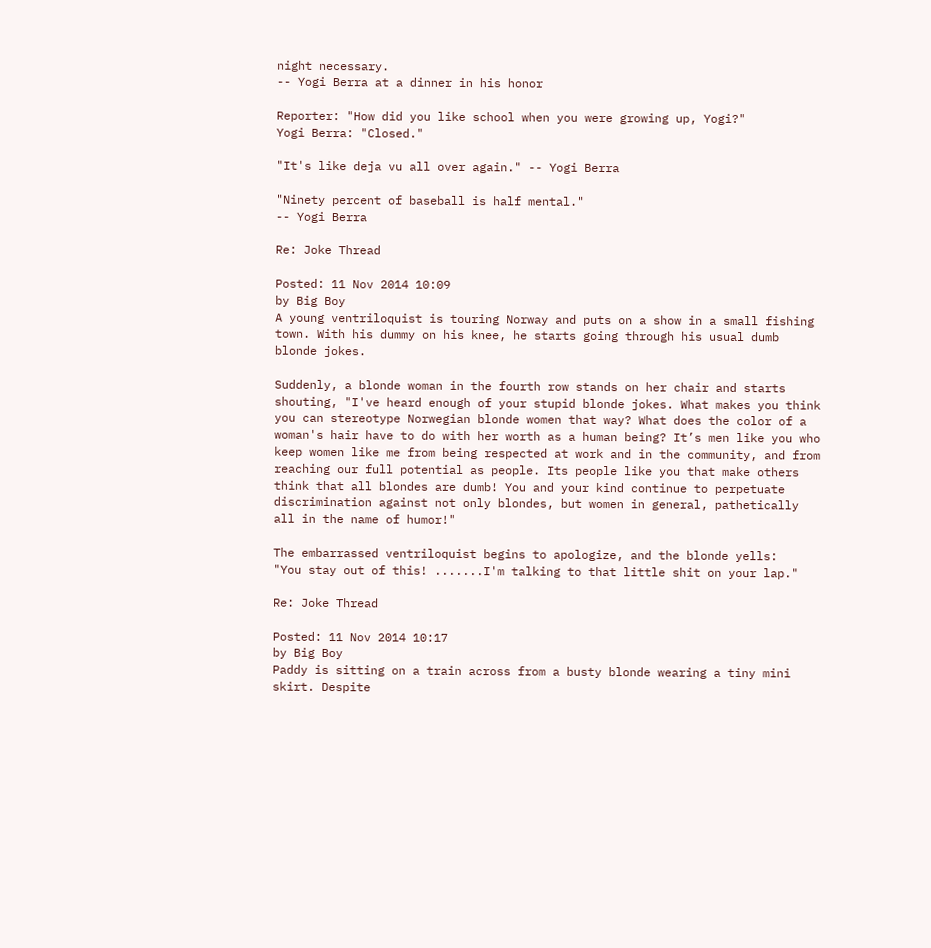night necessary.
-- Yogi Berra at a dinner in his honor

Reporter: "How did you like school when you were growing up, Yogi?"
Yogi Berra: "Closed."

"It's like deja vu all over again." -- Yogi Berra

"Ninety percent of baseball is half mental."
-- Yogi Berra

Re: Joke Thread

Posted: 11 Nov 2014 10:09
by Big Boy
A young ventriloquist is touring Norway and puts on a show in a small fishing town. With his dummy on his knee, he starts going through his usual dumb blonde jokes.

Suddenly, a blonde woman in the fourth row stands on her chair and starts shouting, "I've heard enough of your stupid blonde jokes. What makes you think you can stereotype Norwegian blonde women that way? What does the color of a woman's hair have to do with her worth as a human being? It’s men like you who keep women like me from being respected at work and in the community, and from reaching our full potential as people. Its people like you that make others think that all blondes are dumb! You and your kind continue to perpetuate discrimination against not only blondes, but women in general, pathetically all in the name of humor!"

The embarrassed ventriloquist begins to apologize, and the blonde yells:
"You stay out of this! .......I'm talking to that little shit on your lap."

Re: Joke Thread

Posted: 11 Nov 2014 10:17
by Big Boy
Paddy is sitting on a train across from a busty blonde wearing a tiny mini skirt. Despite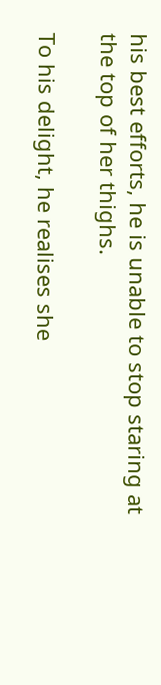his best efforts, he is unable to stop staring at the top of her thighs.

To his delight, he realises she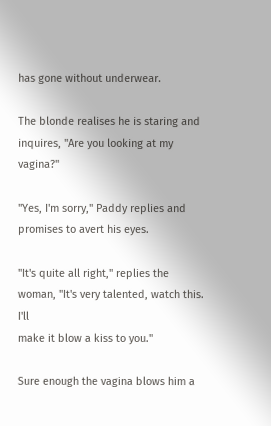has gone without underwear.

The blonde realises he is staring and inquires, "Are you looking at my vagina?"

"Yes, I'm sorry," Paddy replies and promises to avert his eyes.

"It's quite all right," replies the woman, "It's very talented, watch this. I'll
make it blow a kiss to you."

Sure enough the vagina blows him a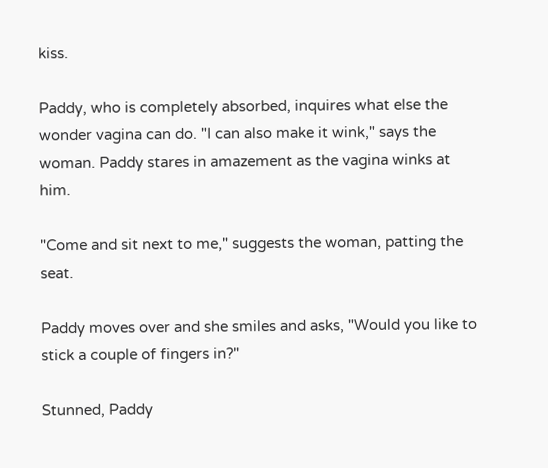kiss.

Paddy, who is completely absorbed, inquires what else the wonder vagina can do. "I can also make it wink," says the woman. Paddy stares in amazement as the vagina winks at him.

"Come and sit next to me," suggests the woman, patting the seat.

Paddy moves over and she smiles and asks, "Would you like to stick a couple of fingers in?"

Stunned, Paddy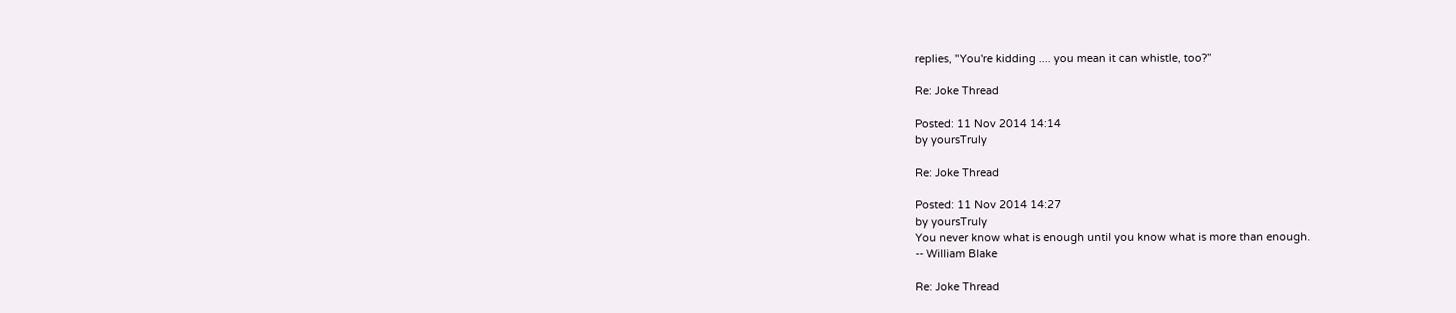replies, "You're kidding .... you mean it can whistle, too?”

Re: Joke Thread

Posted: 11 Nov 2014 14:14
by yoursTruly

Re: Joke Thread

Posted: 11 Nov 2014 14:27
by yoursTruly
You never know what is enough until you know what is more than enough.
-- William Blake

Re: Joke Thread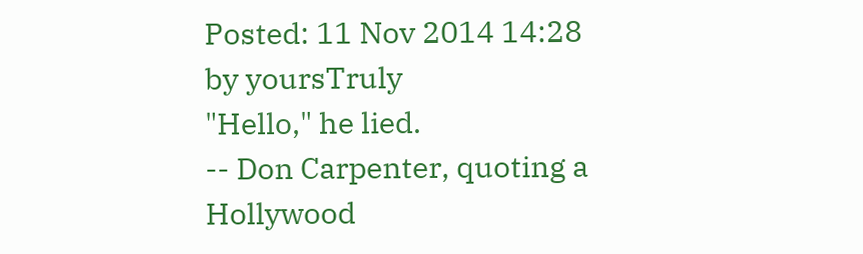Posted: 11 Nov 2014 14:28
by yoursTruly
"Hello," he lied.
-- Don Carpenter, quoting a Hollywood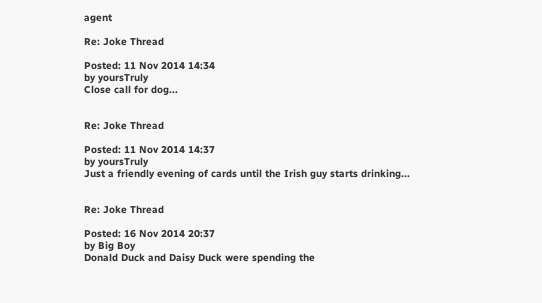agent

Re: Joke Thread

Posted: 11 Nov 2014 14:34
by yoursTruly
Close call for dog...


Re: Joke Thread

Posted: 11 Nov 2014 14:37
by yoursTruly
Just a friendly evening of cards until the Irish guy starts drinking...


Re: Joke Thread

Posted: 16 Nov 2014 20:37
by Big Boy
Donald Duck and Daisy Duck were spending the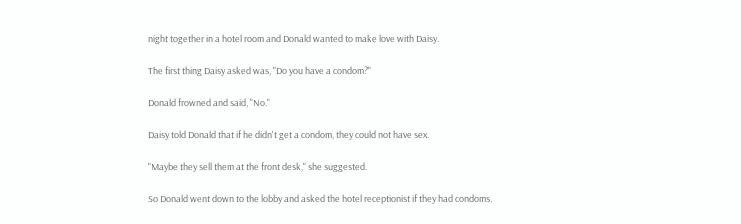night together in a hotel room and Donald wanted to make love with Daisy.

The first thing Daisy asked was, "Do you have a condom?"

Donald frowned and said, "No."

Daisy told Donald that if he didn't get a condom, they could not have sex.

"Maybe they sell them at the front desk," she suggested.

So Donald went down to the lobby and asked the hotel receptionist if they had condoms.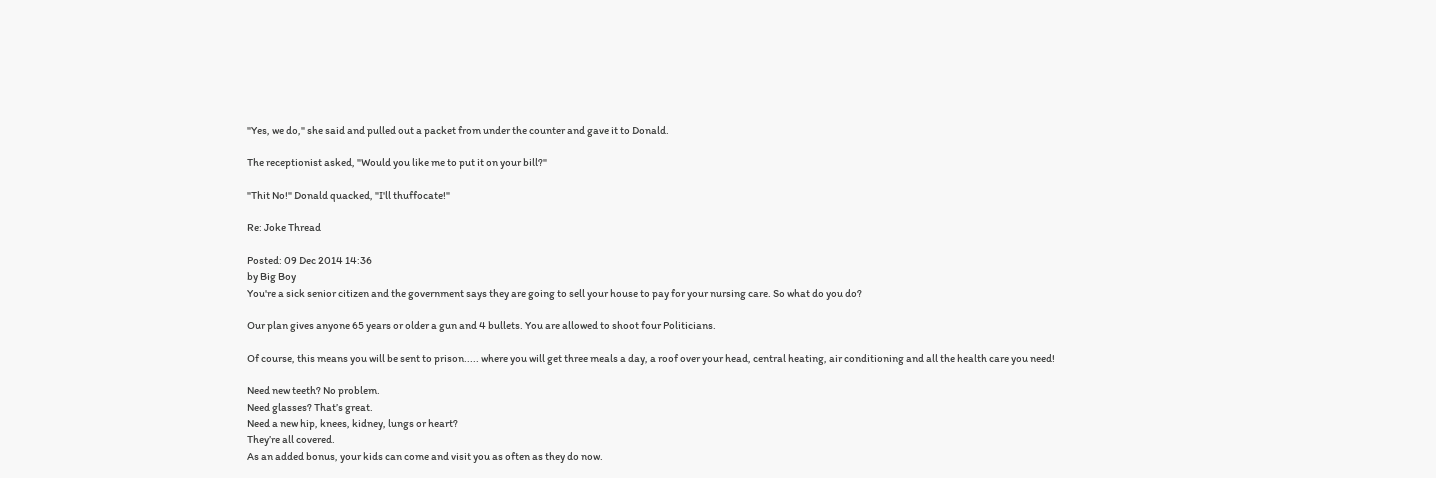"Yes, we do," she said and pulled out a packet from under the counter and gave it to Donald.

The receptionist asked, "Would you like me to put it on your bill?"

"Thit No!" Donald quacked, "I'll thuffocate!"

Re: Joke Thread

Posted: 09 Dec 2014 14:36
by Big Boy
You're a sick senior citizen and the government says they are going to sell your house to pay for your nursing care. So what do you do?

Our plan gives anyone 65 years or older a gun and 4 bullets. You are allowed to shoot four Politicians.

Of course, this means you will be sent to prison..... where you will get three meals a day, a roof over your head, central heating, air conditioning and all the health care you need!

Need new teeth? No problem.
Need glasses? That’s great.
Need a new hip, knees, kidney, lungs or heart?
They’re all covered.
As an added bonus, your kids can come and visit you as often as they do now.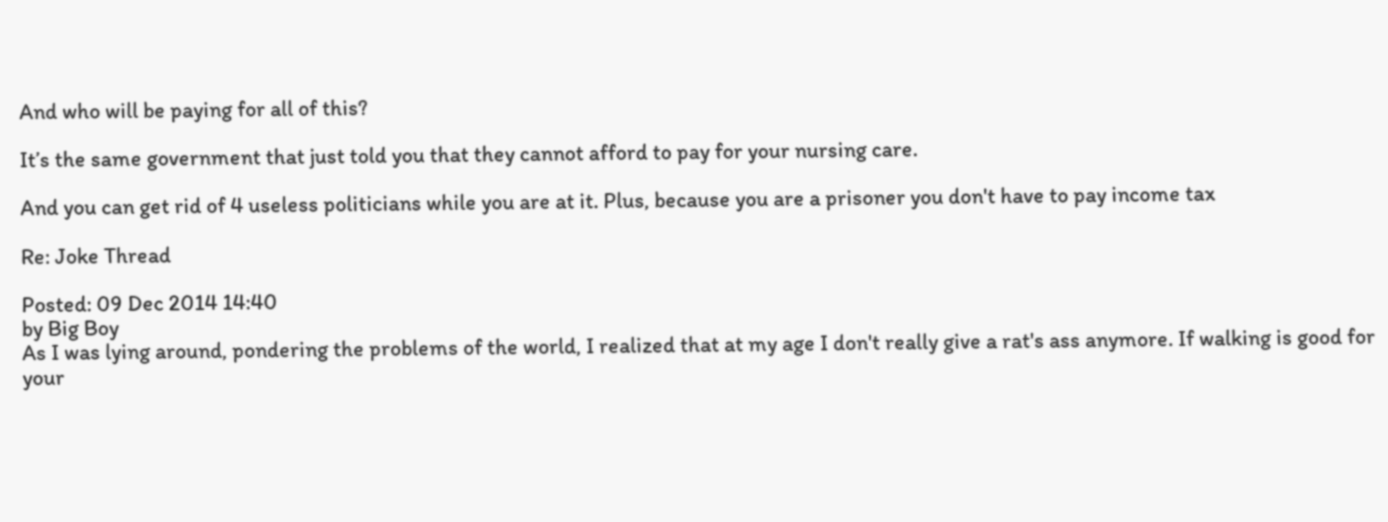And who will be paying for all of this?

It’s the same government that just told you that they cannot afford to pay for your nursing care.

And you can get rid of 4 useless politicians while you are at it. Plus, because you are a prisoner you don't have to pay income tax

Re: Joke Thread

Posted: 09 Dec 2014 14:40
by Big Boy
As I was lying around, pondering the problems of the world, I realized that at my age I don't really give a rat's ass anymore. If walking is good for your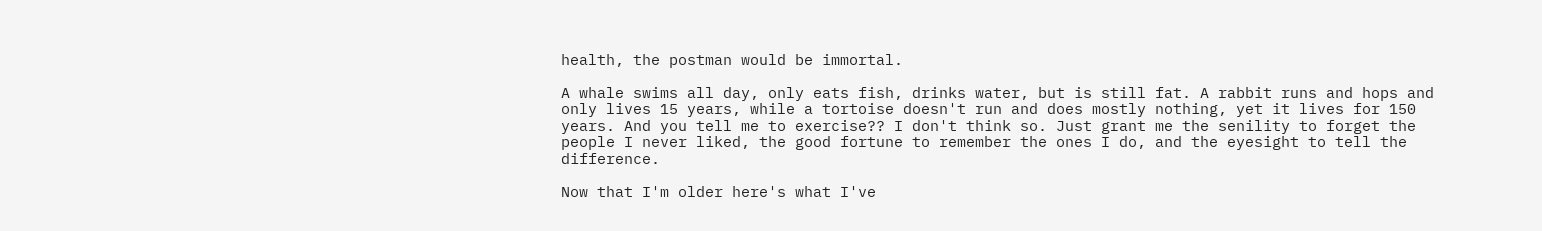health, the postman would be immortal.

A whale swims all day, only eats fish, drinks water, but is still fat. A rabbit runs and hops and only lives 15 years, while a tortoise doesn't run and does mostly nothing, yet it lives for 150 years. And you tell me to exercise?? I don't think so. Just grant me the senility to forget the people I never liked, the good fortune to remember the ones I do, and the eyesight to tell the difference.

Now that I'm older here's what I've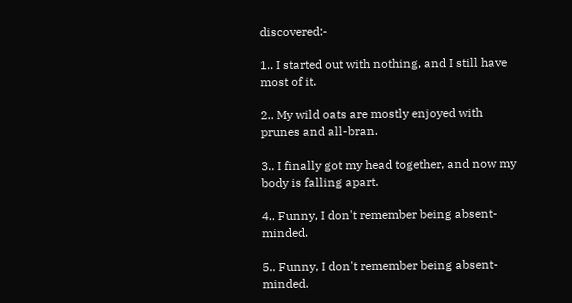discovered:-

1.. I started out with nothing, and I still have most of it.

2.. My wild oats are mostly enjoyed with prunes and all-bran.

3.. I finally got my head together, and now my body is falling apart.

4.. Funny, I don't remember being absent-minded.

5.. Funny, I don't remember being absent-minded.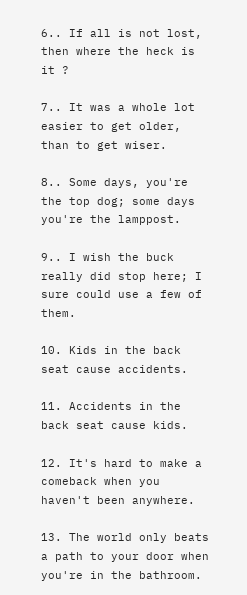6.. If all is not lost, then where the heck is it ?

7.. It was a whole lot easier to get older, than to get wiser.

8.. Some days, you're the top dog; some days you're the lamppost.

9.. I wish the buck really did stop here; I sure could use a few of them.

10. Kids in the back seat cause accidents.

11. Accidents in the back seat cause kids.

12. It's hard to make a comeback when you haven't been anywhere.

13. The world only beats a path to your door when you're in the bathroom.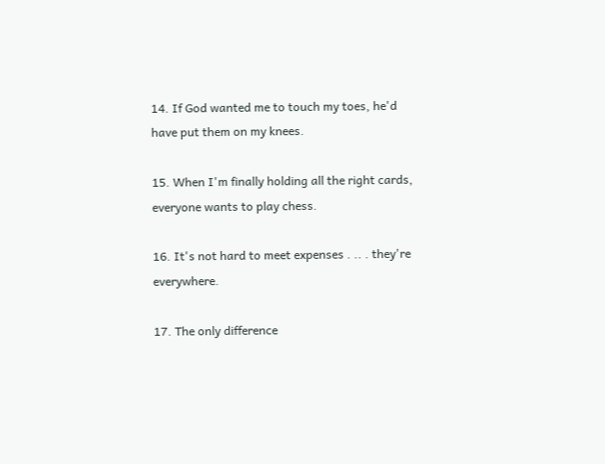14. If God wanted me to touch my toes, he'd have put them on my knees.

15. When I'm finally holding all the right cards, everyone wants to play chess.

16. It's not hard to meet expenses . .. . they're everywhere.

17. The only difference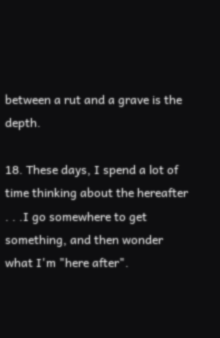between a rut and a grave is the depth.

18. These days, I spend a lot of time thinking about the hereafter . . .I go somewhere to get something, and then wonder what I'm "here after".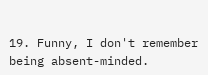19. Funny, I don't remember being absent-minded.